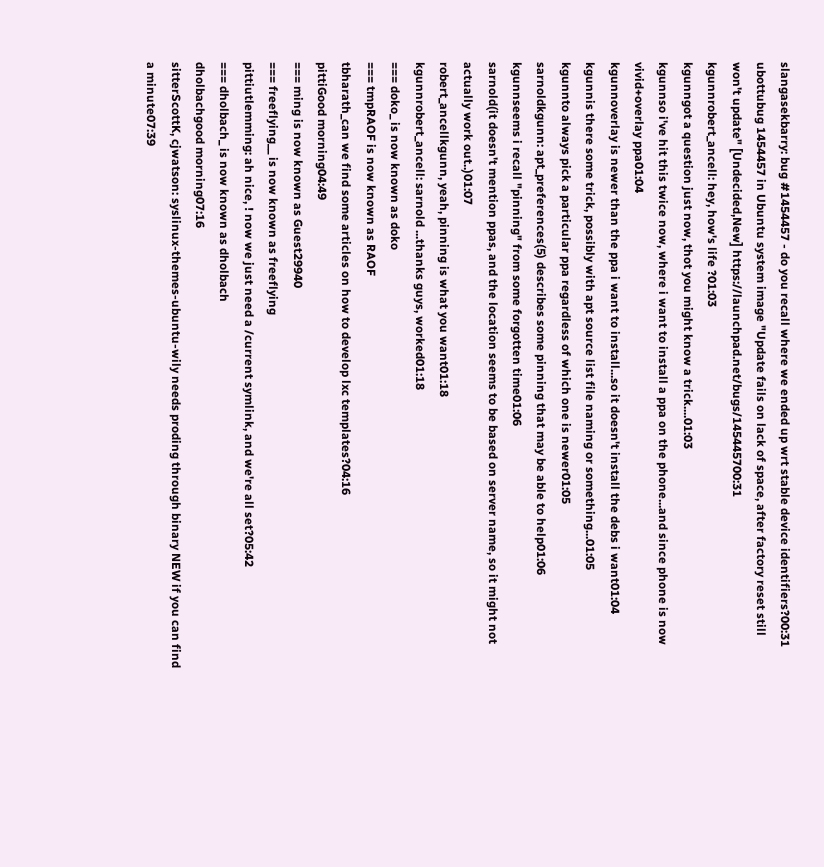slangasekbarry: bug #1454457 - do you recall where we ended up wrt stable device identifiers?00:31
ubottubug 1454457 in Ubuntu system image "Update fails on lack of space, after factory reset still won't update" [Undecided,New] https://launchpad.net/bugs/145445700:31
kgunnrobert_ancell: hey, how's life ?01:03
kgunngot a question just now, thot you might know a trick....01:03
kgunnso i've hit this twice now, where i want to install a ppa on the phone...and since phone is now vivid+overlay ppa01:04
kgunnoverlay is newer than the ppa i want to install...so it doesn't install the debs i want01:04
kgunnis there some trick, possibly with apt source list file naming or something...01:05
kgunnto always pick a particular ppa regardless of which one is newer01:05
sarnoldkgunn: apt_preferences(5) describes some pinning that may be able to help01:06
kgunnseems i recall "pinning" from some forgotten time01:06
sarnold(it doesn't mention ppas, and the location seems to be based on server name, so it might not actually work out..)01:07
robert_ancellkgunn, yeah, pinning is what you want01:18
kgunnrobert_ancell: sarnold ...thanks guys, worked01:18
=== doko_ is now known as doko
=== tmpRAOF is now known as RAOF
tbharath_can we find some articles on how to develop lxc templates?04:16
pittiGood morning04:49
=== ming is now known as Guest29940
=== freeflying__ is now known as freeflying
pittiutlemming: ah nice, ! now we just need a /current symlink, and we're all set?05:42
=== dholbach_ is now known as dholbach
dholbachgood morning07:16
sitterScottK, cjwatson: syslinux-themes-ubuntu-wily needs proding through binary NEW if you can find a minute07:39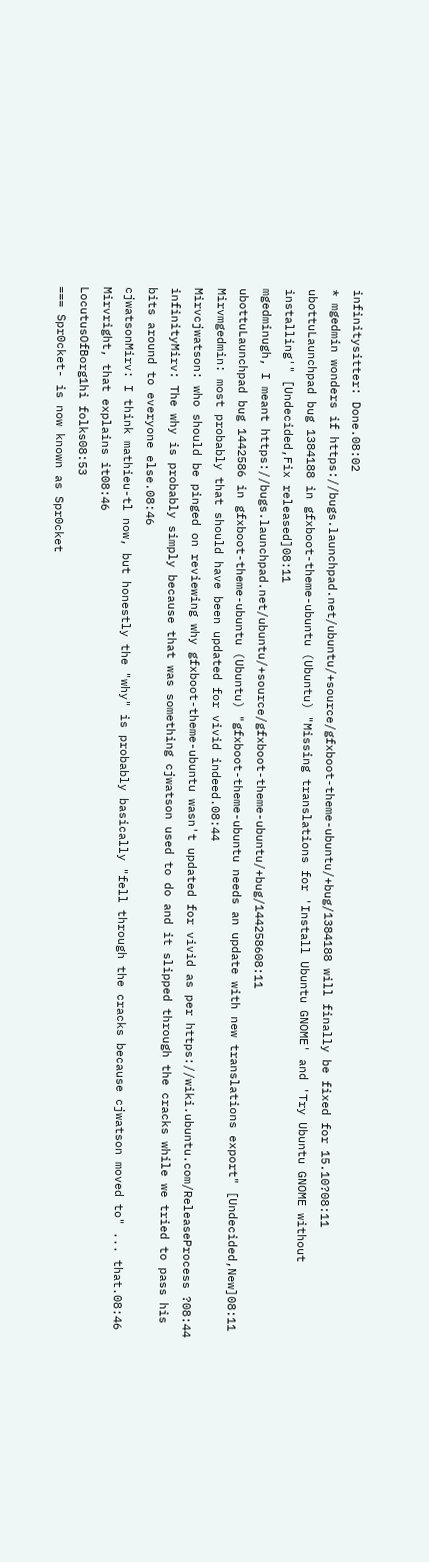infinitysitter: Done.08:02
* mgedmin wonders if https://bugs.launchpad.net/ubuntu/+source/gfxboot-theme-ubuntu/+bug/1384188 will finally be fixed for 15.10?08:11
ubottuLaunchpad bug 1384188 in gfxboot-theme-ubuntu (Ubuntu) "Missing translations for 'Install Ubuntu GNOME' and 'Try Ubuntu GNOME without installing'" [Undecided,Fix released]08:11
mgedminugh, I meant https://bugs.launchpad.net/ubuntu/+source/gfxboot-theme-ubuntu/+bug/144258608:11
ubottuLaunchpad bug 1442586 in gfxboot-theme-ubuntu (Ubuntu) "gfxboot-theme-ubuntu needs an update with new translations export" [Undecided,New]08:11
Mirvmgedmin: most probably that should have been updated for vivid indeed.08:44
Mirvcjwatson: who should be pinged on reviewing why gfxboot-theme-ubuntu wasn't updated for vivid as per https://wiki.ubuntu.com/ReleaseProcess ?08:44
infinityMirv: The why is probably simply because that was something cjwatson used to do and it slipped through the cracks while we tried to pass his bits around to everyone else.08:46
cjwatsonMirv: I think mathieu-tl now, but honestly the "why" is probably basically "fell through the cracks because cjwatson moved to" ... that.08:46
Mirvright, that explains it08:46
LocutusOfBorg1hi folks08:53
=== Spr0cket- is now known as Spr0cket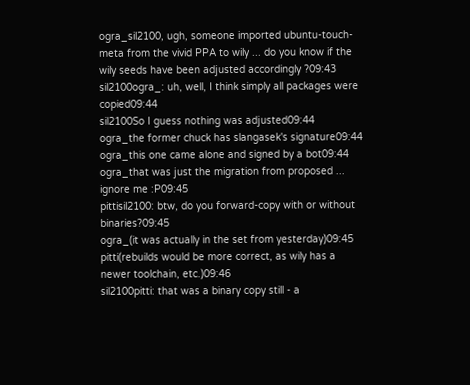ogra_sil2100, ugh, someone imported ubuntu-touch-meta from the vivid PPA to wily ... do you know if the wily seeds have been adjusted accordingly ?09:43
sil2100ogra_: uh, well, I think simply all packages were copied09:44
sil2100So I guess nothing was adjusted09:44
ogra_the former chuck has slangasek's signature09:44
ogra_this one came alone and signed by a bot09:44
ogra_that was just the migration from proposed ... ignore me :P09:45
pittisil2100: btw, do you forward-copy with or without binaries?09:45
ogra_(it was actually in the set from yesterday)09:45
pitti(rebuilds would be more correct, as wily has a newer toolchain, etc.)09:46
sil2100pitti: that was a binary copy still - a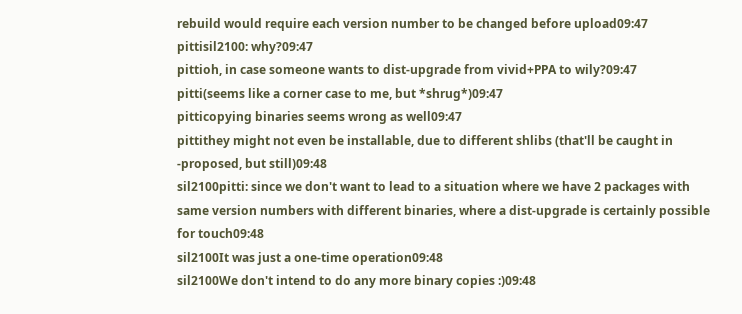rebuild would require each version number to be changed before upload09:47
pittisil2100: why?09:47
pittioh, in case someone wants to dist-upgrade from vivid+PPA to wily?09:47
pitti(seems like a corner case to me, but *shrug*)09:47
pitticopying binaries seems wrong as well09:47
pittithey might not even be installable, due to different shlibs (that'll be caught in -proposed, but still)09:48
sil2100pitti: since we don't want to lead to a situation where we have 2 packages with same version numbers with different binaries, where a dist-upgrade is certainly possible for touch09:48
sil2100It was just a one-time operation09:48
sil2100We don't intend to do any more binary copies :)09:48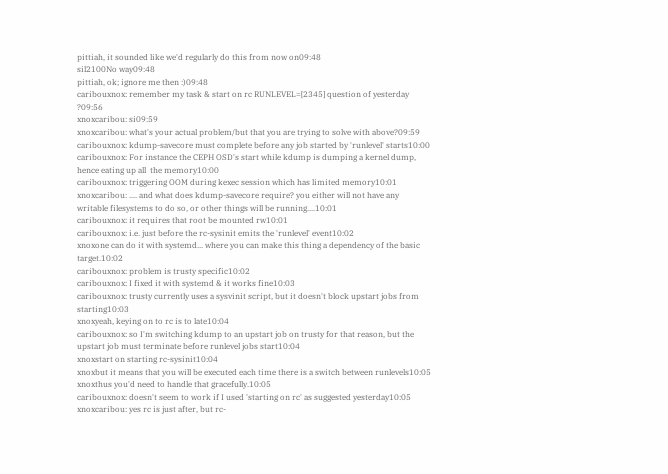pittiah, it sounded like we'd regularly do this from now on09:48
sil2100No way09:48
pittiah, ok; ignore me then :)09:48
caribouxnox: remember my task & start on rc RUNLEVEL=[2345] question of yesterday ?09:56
xnoxcaribou: si09:59
xnoxcaribou: what's your actual problem/but that you are trying to solve with above?09:59
caribouxnox: kdump-savecore must complete before any job started by 'runlevel' starts10:00
caribouxnox: For instance the CEPH OSD's start while kdump is dumping a kernel dump, hence eating up all  the memory10:00
caribouxnox: triggering OOM during kexec session which has limited memory10:01
xnoxcaribou: .... and what does kdump-savecore require? you either will not have any writable filesystems to do so, or other things will be running....10:01
caribouxnox: it requires that root be mounted rw10:01
caribouxnox: i.e. just before the rc-sysinit emits the 'runlevel' event10:02
xnoxone can do it with systemd... where you can make this thing a dependency of the basic target.10:02
caribouxnox: problem is trusty specific10:02
caribouxnox: I fixed it with systemd & it works fine10:03
caribouxnox: trusty currently uses a sysvinit script, but it doesn't block upstart jobs from starting10:03
xnoxyeah, keying on to rc is to late10:04
caribouxnox: so I'm switching kdump to an upstart job on trusty for that reason, but the upstart job must terminate before runlevel jobs start10:04
xnoxstart on starting rc-sysinit10:04
xnoxbut it means that you will be executed each time there is a switch between runlevels10:05
xnoxthus you'd need to handle that gracefully.10:05
caribouxnox: doesn't seem to work if I used 'starting on rc' as suggested yesterday10:05
xnoxcaribou: yes rc is just after, but rc-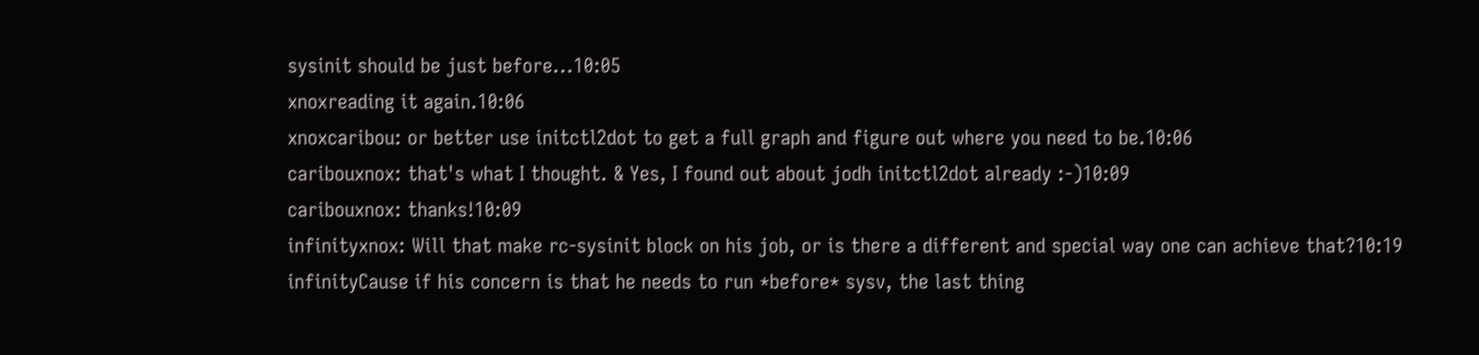sysinit should be just before...10:05
xnoxreading it again.10:06
xnoxcaribou: or better use initctl2dot to get a full graph and figure out where you need to be.10:06
caribouxnox: that's what I thought. & Yes, I found out about jodh initctl2dot already :-)10:09
caribouxnox: thanks!10:09
infinityxnox: Will that make rc-sysinit block on his job, or is there a different and special way one can achieve that?10:19
infinityCause if his concern is that he needs to run *before* sysv, the last thing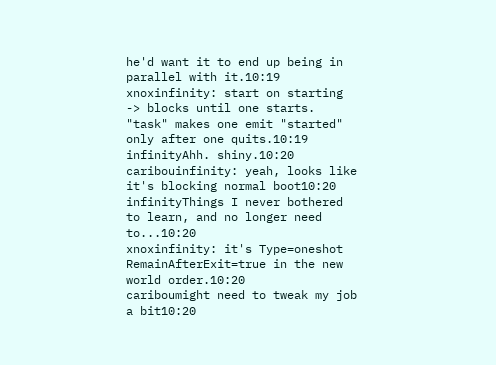he'd want it to end up being in parallel with it.10:19
xnoxinfinity: start on starting -> blocks until one starts. "task" makes one emit "started" only after one quits.10:19
infinityAhh. shiny.10:20
caribouinfinity: yeah, looks like it's blocking normal boot10:20
infinityThings I never bothered to learn, and no longer need to...10:20
xnoxinfinity: it's Type=oneshot RemainAfterExit=true in the new world order.10:20
cariboumight need to tweak my job a bit10:20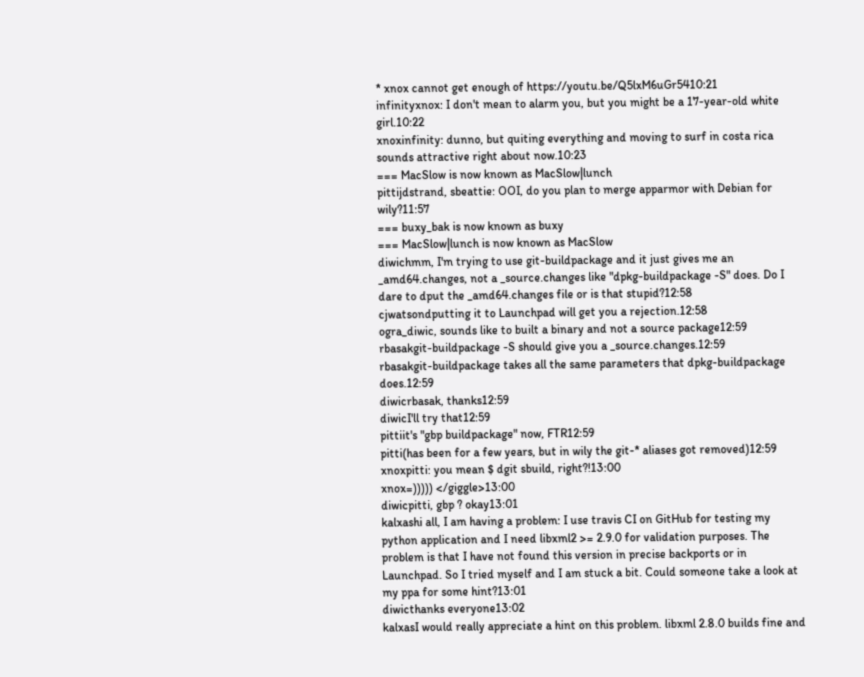* xnox cannot get enough of https://youtu.be/Q5lxM6uGr5410:21
infinityxnox: I don't mean to alarm you, but you might be a 17-year-old white girl.10:22
xnoxinfinity: dunno, but quiting everything and moving to surf in costa rica sounds attractive right about now.10:23
=== MacSlow is now known as MacSlow|lunch
pittijdstrand, sbeattie: OOI, do you plan to merge apparmor with Debian for wily?11:57
=== buxy_bak is now known as buxy
=== MacSlow|lunch is now known as MacSlow
diwichmm, I'm trying to use git-buildpackage and it just gives me an _amd64.changes, not a _source.changes like "dpkg-buildpackage -S" does. Do I dare to dput the _amd64.changes file or is that stupid?12:58
cjwatsondputting it to Launchpad will get you a rejection.12:58
ogra_diwic, sounds like to built a binary and not a source package12:59
rbasakgit-buildpackage -S should give you a _source.changes.12:59
rbasakgit-buildpackage takes all the same parameters that dpkg-buildpackage does.12:59
diwicrbasak, thanks12:59
diwicI'll try that12:59
pittiit's "gbp buildpackage" now, FTR12:59
pitti(has been for a few years, but in wily the git-* aliases got removed)12:59
xnoxpitti: you mean $ dgit sbuild, right?!13:00
xnox=))))) </giggle>13:00
diwicpitti, gbp ? okay13:01
kalxashi all, I am having a problem: I use travis CI on GitHub for testing my python application and I need libxml2 >= 2.9.0 for validation purposes. The problem is that I have not found this version in precise backports or in Launchpad. So I tried myself and I am stuck a bit. Could someone take a look at my ppa for some hint?13:01
diwicthanks everyone13:02
kalxasI would really appreciate a hint on this problem. libxml 2.8.0 builds fine and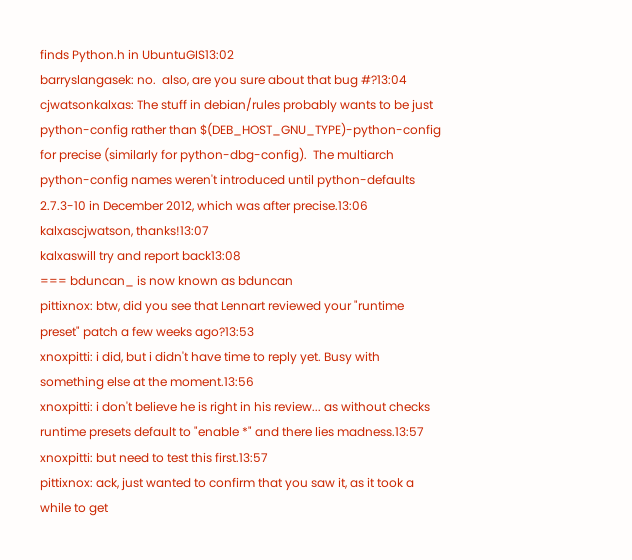finds Python.h in UbuntuGIS13:02
barryslangasek: no.  also, are you sure about that bug #?13:04
cjwatsonkalxas: The stuff in debian/rules probably wants to be just python-config rather than $(DEB_HOST_GNU_TYPE)-python-config for precise (similarly for python-dbg-config).  The multiarch python-config names weren't introduced until python-defaults 2.7.3-10 in December 2012, which was after precise.13:06
kalxascjwatson, thanks!13:07
kalxaswill try and report back13:08
=== bduncan_ is now known as bduncan
pittixnox: btw, did you see that Lennart reviewed your "runtime preset" patch a few weeks ago?13:53
xnoxpitti: i did, but i didn't have time to reply yet. Busy with something else at the moment.13:56
xnoxpitti: i don't believe he is right in his review... as without checks runtime presets default to "enable *" and there lies madness.13:57
xnoxpitti: but need to test this first.13:57
pittixnox: ack, just wanted to confirm that you saw it, as it took a while to get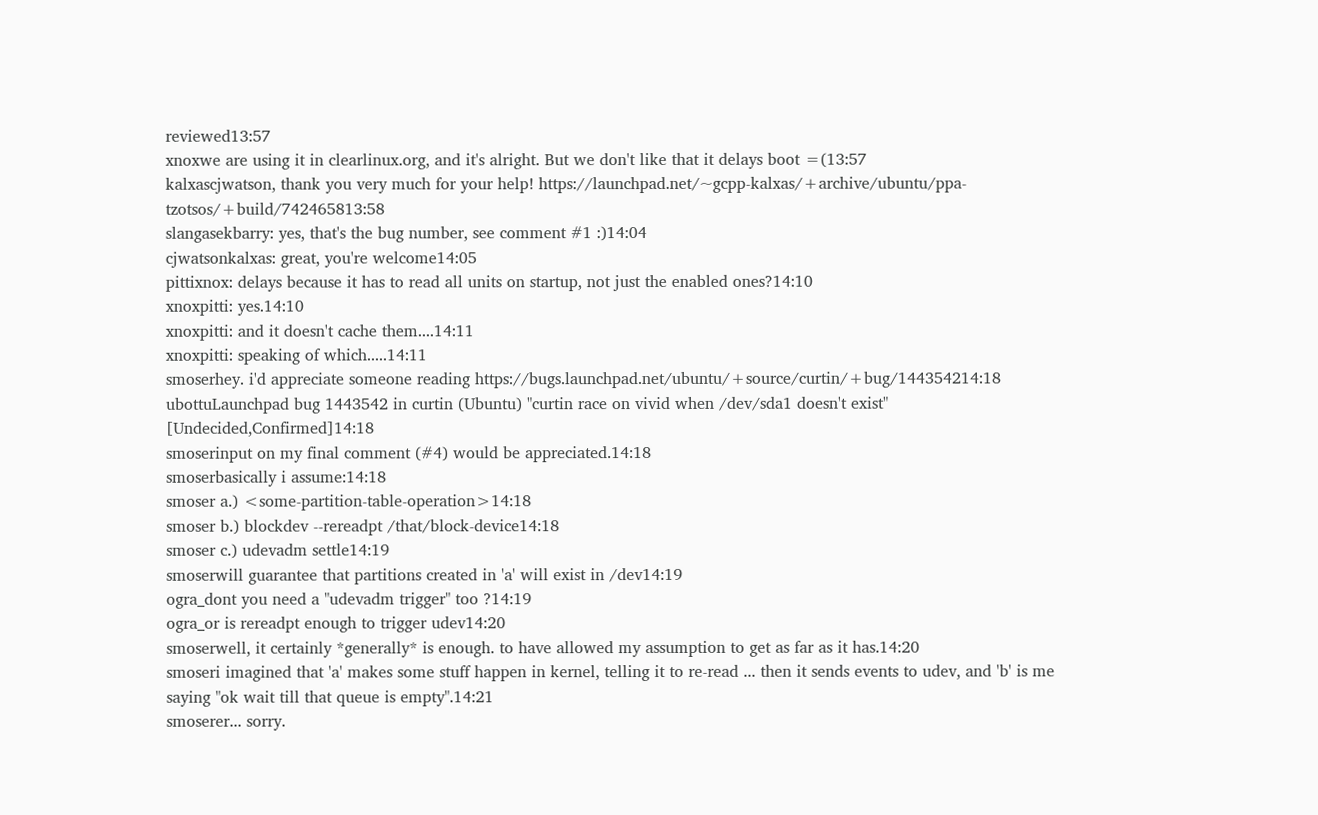reviewed13:57
xnoxwe are using it in clearlinux.org, and it's alright. But we don't like that it delays boot =(13:57
kalxascjwatson, thank you very much for your help! https://launchpad.net/~gcpp-kalxas/+archive/ubuntu/ppa-tzotsos/+build/742465813:58
slangasekbarry: yes, that's the bug number, see comment #1 :)14:04
cjwatsonkalxas: great, you're welcome14:05
pittixnox: delays because it has to read all units on startup, not just the enabled ones?14:10
xnoxpitti: yes.14:10
xnoxpitti: and it doesn't cache them....14:11
xnoxpitti: speaking of which.....14:11
smoserhey. i'd appreciate someone reading https://bugs.launchpad.net/ubuntu/+source/curtin/+bug/144354214:18
ubottuLaunchpad bug 1443542 in curtin (Ubuntu) "curtin race on vivid when /dev/sda1 doesn't exist" [Undecided,Confirmed]14:18
smoserinput on my final comment (#4) would be appreciated.14:18
smoserbasically i assume:14:18
smoser a.) <some-partition-table-operation>14:18
smoser b.) blockdev --rereadpt /that/block-device14:18
smoser c.) udevadm settle14:19
smoserwill guarantee that partitions created in 'a' will exist in /dev14:19
ogra_dont you need a "udevadm trigger" too ?14:19
ogra_or is rereadpt enough to trigger udev14:20
smoserwell, it certainly *generally* is enough. to have allowed my assumption to get as far as it has.14:20
smoseri imagined that 'a' makes some stuff happen in kernel, telling it to re-read ... then it sends events to udev, and 'b' is me saying "ok wait till that queue is empty".14:21
smoserer... sorry.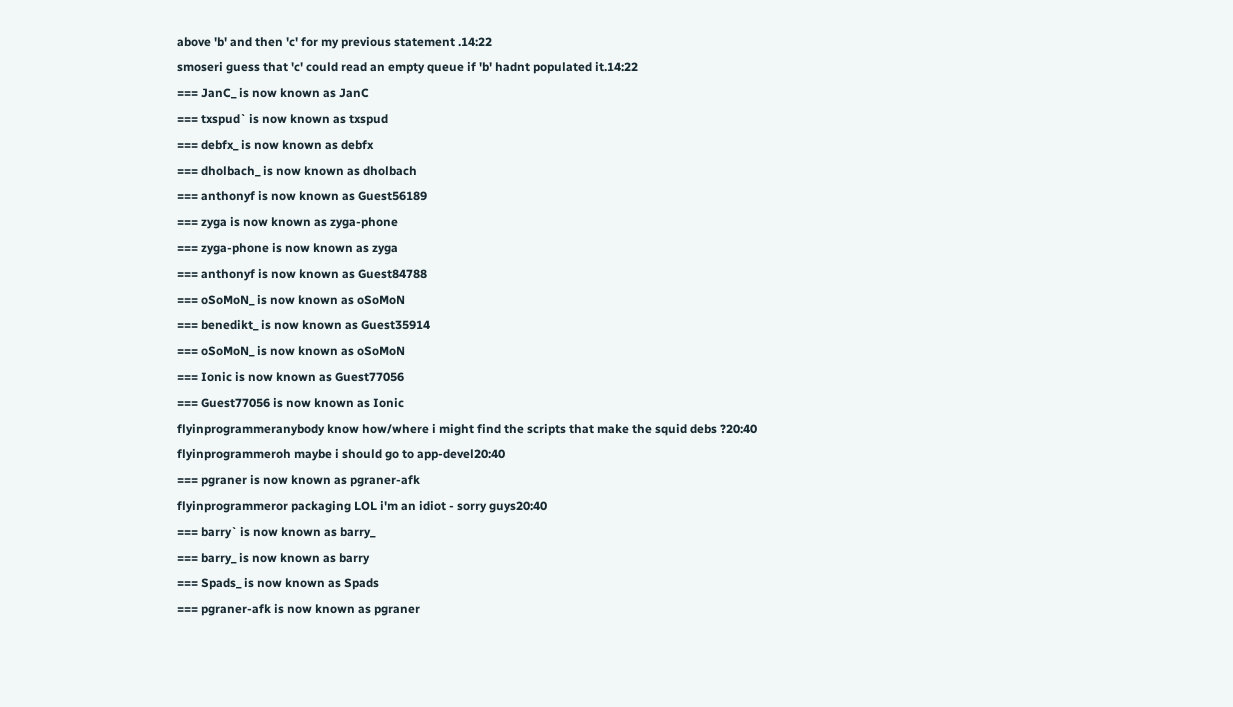above 'b' and then 'c' for my previous statement .14:22
smoseri guess that 'c' could read an empty queue if 'b' hadnt populated it.14:22
=== JanC_ is now known as JanC
=== txspud` is now known as txspud
=== debfx_ is now known as debfx
=== dholbach_ is now known as dholbach
=== anthonyf is now known as Guest56189
=== zyga is now known as zyga-phone
=== zyga-phone is now known as zyga
=== anthonyf is now known as Guest84788
=== oSoMoN_ is now known as oSoMoN
=== benedikt_ is now known as Guest35914
=== oSoMoN_ is now known as oSoMoN
=== Ionic is now known as Guest77056
=== Guest77056 is now known as Ionic
flyinprogrammeranybody know how/where i might find the scripts that make the squid debs ?20:40
flyinprogrammeroh maybe i should go to app-devel20:40
=== pgraner is now known as pgraner-afk
flyinprogrammeror packaging LOL i'm an idiot - sorry guys20:40
=== barry` is now known as barry_
=== barry_ is now known as barry
=== Spads_ is now known as Spads
=== pgraner-afk is now known as pgraner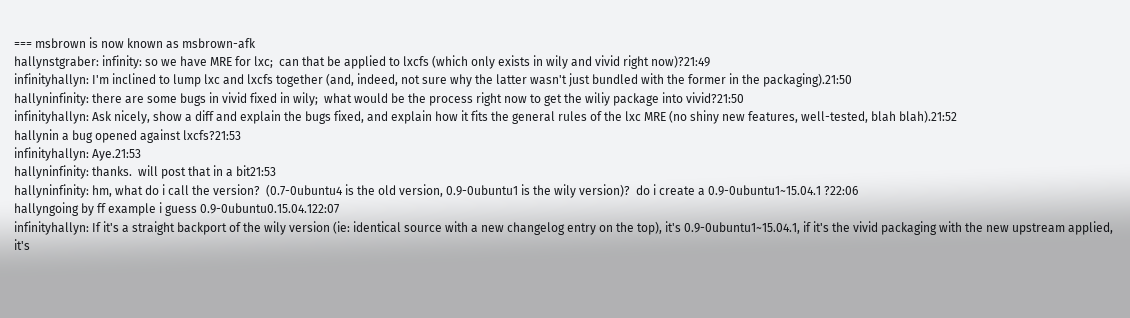=== msbrown is now known as msbrown-afk
hallynstgraber: infinity: so we have MRE for lxc;  can that be applied to lxcfs (which only exists in wily and vivid right now)?21:49
infinityhallyn: I'm inclined to lump lxc and lxcfs together (and, indeed, not sure why the latter wasn't just bundled with the former in the packaging).21:50
hallyninfinity: there are some bugs in vivid fixed in wily;  what would be the process right now to get the wiliy package into vivid?21:50
infinityhallyn: Ask nicely, show a diff and explain the bugs fixed, and explain how it fits the general rules of the lxc MRE (no shiny new features, well-tested, blah blah).21:52
hallynin a bug opened against lxcfs?21:53
infinityhallyn: Aye.21:53
hallyninfinity: thanks.  will post that in a bit21:53
hallyninfinity: hm, what do i call the version?  (0.7-0ubuntu4 is the old version, 0.9-0ubuntu1 is the wily version)?  do i create a 0.9-0ubuntu1~15.04.1 ?22:06
hallyngoing by ff example i guess 0.9-0ubuntu0.15.04.122:07
infinityhallyn: If it's a straight backport of the wily version (ie: identical source with a new changelog entry on the top), it's 0.9-0ubuntu1~15.04.1, if it's the vivid packaging with the new upstream applied, it's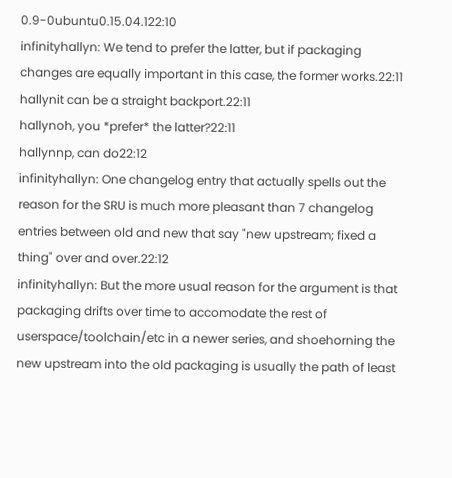0.9-0ubuntu0.15.04.122:10
infinityhallyn: We tend to prefer the latter, but if packaging changes are equally important in this case, the former works.22:11
hallynit can be a straight backport.22:11
hallynoh, you *prefer* the latter?22:11
hallynnp, can do22:12
infinityhallyn: One changelog entry that actually spells out the reason for the SRU is much more pleasant than 7 changelog entries between old and new that say "new upstream; fixed a thing" over and over.22:12
infinityhallyn: But the more usual reason for the argument is that packaging drifts over time to accomodate the rest of userspace/toolchain/etc in a newer series, and shoehorning the new upstream into the old packaging is usually the path of least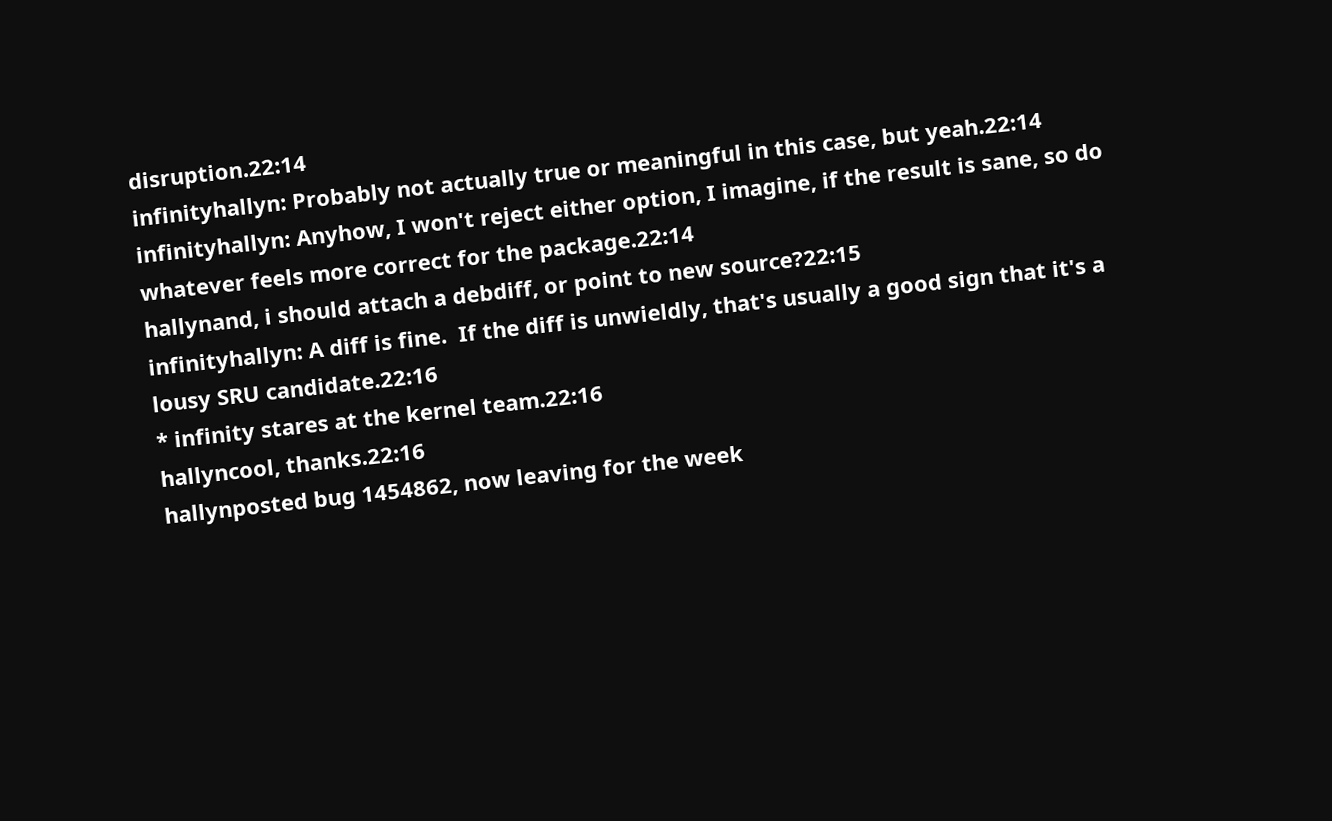disruption.22:14
infinityhallyn: Probably not actually true or meaningful in this case, but yeah.22:14
infinityhallyn: Anyhow, I won't reject either option, I imagine, if the result is sane, so do whatever feels more correct for the package.22:14
hallynand, i should attach a debdiff, or point to new source?22:15
infinityhallyn: A diff is fine.  If the diff is unwieldly, that's usually a good sign that it's a lousy SRU candidate.22:16
* infinity stares at the kernel team.22:16
hallyncool, thanks.22:16
hallynposted bug 1454862, now leaving for the week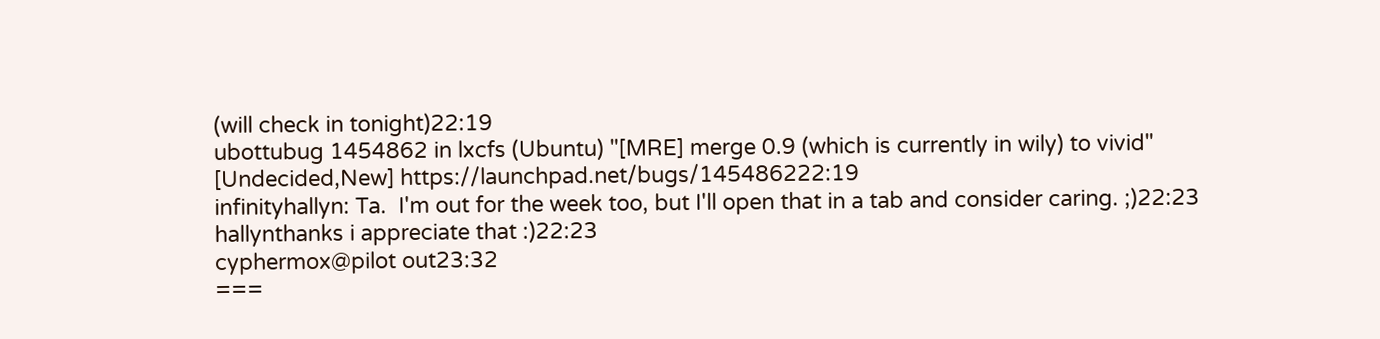(will check in tonight)22:19
ubottubug 1454862 in lxcfs (Ubuntu) "[MRE] merge 0.9 (which is currently in wily) to vivid" [Undecided,New] https://launchpad.net/bugs/145486222:19
infinityhallyn: Ta.  I'm out for the week too, but I'll open that in a tab and consider caring. ;)22:23
hallynthanks i appreciate that :)22:23
cyphermox@pilot out23:32
===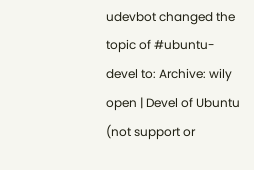udevbot changed the topic of #ubuntu-devel to: Archive: wily open | Devel of Ubuntu (not support or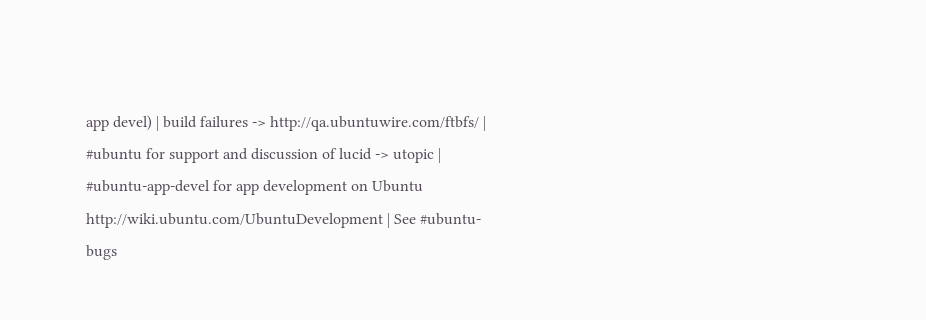app devel) | build failures -> http://qa.ubuntuwire.com/ftbfs/ | #ubuntu for support and discussion of lucid -> utopic | #ubuntu-app-devel for app development on Ubuntu http://wiki.ubuntu.com/UbuntuDevelopment | See #ubuntu-bugs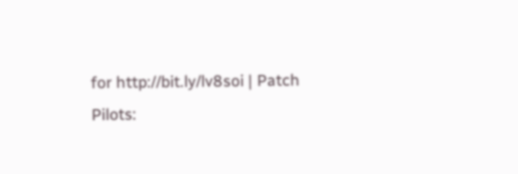for http://bit.ly/lv8soi | Patch Pilots: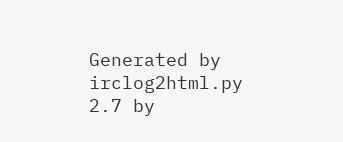Generated by irclog2html.py 2.7 by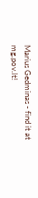Marius Gedminas - find it at mg.pov.lt!